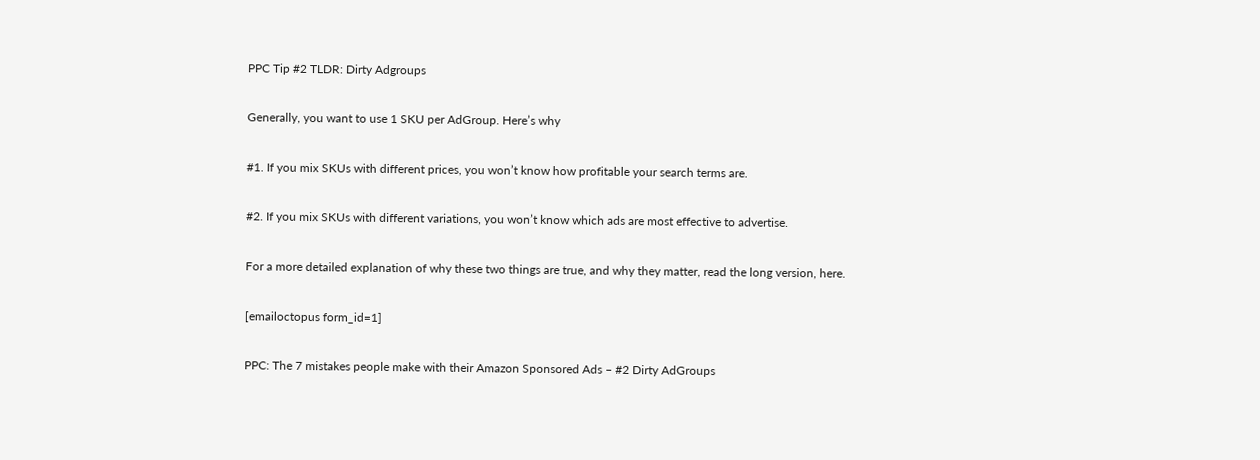PPC Tip #2 TLDR: Dirty Adgroups

Generally, you want to use 1 SKU per AdGroup. Here’s why

#1. If you mix SKUs with different prices, you won’t know how profitable your search terms are.

#2. If you mix SKUs with different variations, you won’t know which ads are most effective to advertise.

For a more detailed explanation of why these two things are true, and why they matter, read the long version, here.

[emailoctopus form_id=1]

PPC: The 7 mistakes people make with their Amazon Sponsored Ads – #2 Dirty AdGroups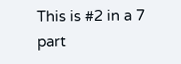This is #2 in a 7 part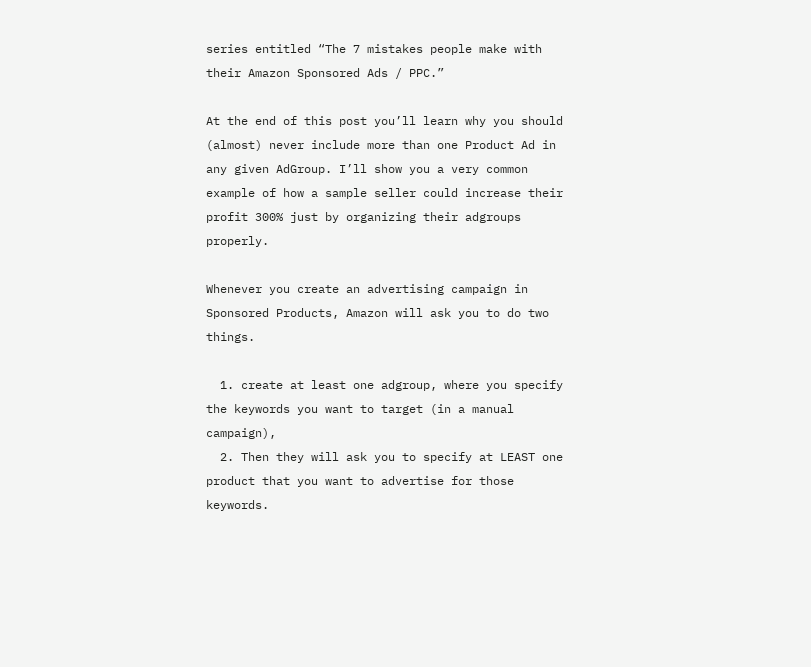series entitled “The 7 mistakes people make with their Amazon Sponsored Ads / PPC.”

At the end of this post you’ll learn why you should (almost) never include more than one Product Ad in any given AdGroup. I’ll show you a very common example of how a sample seller could increase their profit 300% just by organizing their adgroups properly.

Whenever you create an advertising campaign in Sponsored Products, Amazon will ask you to do two things.

  1. create at least one adgroup, where you specify the keywords you want to target (in a manual campaign),
  2. Then they will ask you to specify at LEAST one product that you want to advertise for those keywords.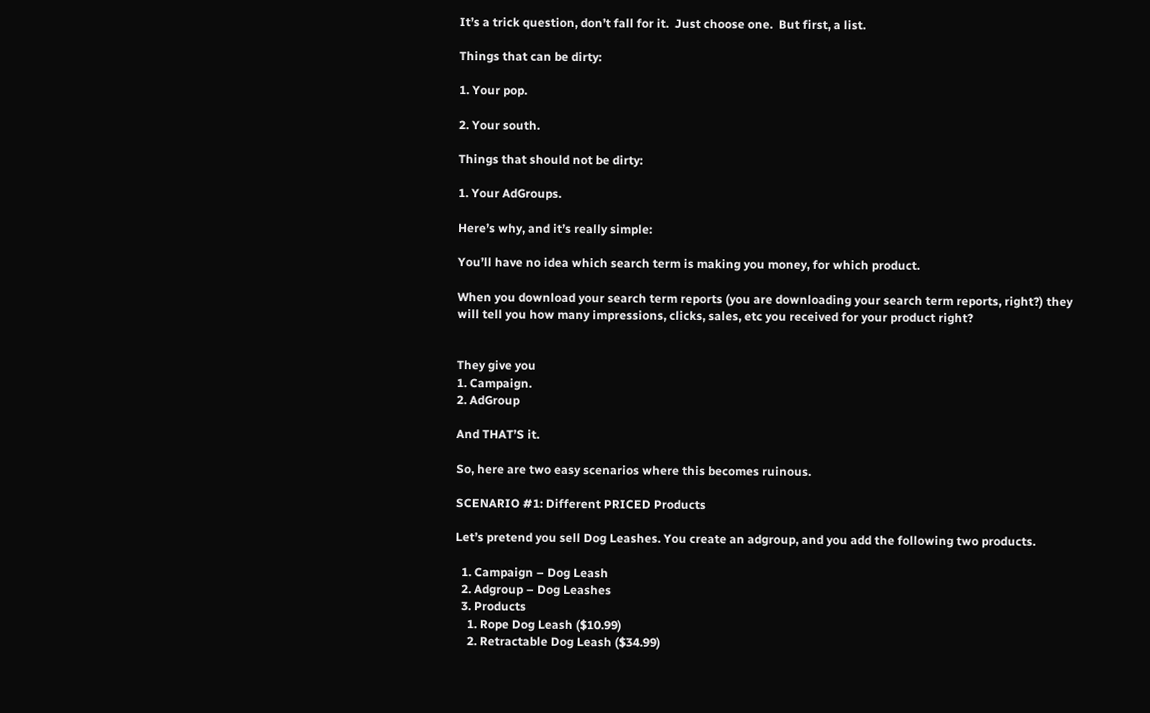It’s a trick question, don’t fall for it.  Just choose one.  But first, a list.

Things that can be dirty:

1. Your pop.

2. Your south.

Things that should not be dirty:

1. Your AdGroups.

Here’s why, and it’s really simple:

You’ll have no idea which search term is making you money, for which product.

When you download your search term reports (you are downloading your search term reports, right?) they will tell you how many impressions, clicks, sales, etc you received for your product right?


They give you
1. Campaign.
2. AdGroup

And THAT’S it.

So, here are two easy scenarios where this becomes ruinous.

SCENARIO #1: Different PRICED Products

Let’s pretend you sell Dog Leashes. You create an adgroup, and you add the following two products.

  1. Campaign – Dog Leash
  2. Adgroup – Dog Leashes
  3. Products
    1. Rope Dog Leash ($10.99)
    2. Retractable Dog Leash ($34.99)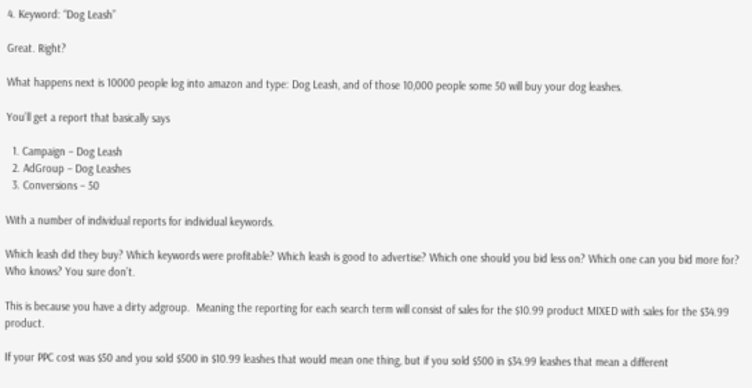4. Keyword: “Dog Leash”

Great. Right?

What happens next is 10000 people log into amazon and type: Dog Leash, and of those 10,000 people some 50 will buy your dog leashes.

You’ll get a report that basically says

  1. Campaign – Dog Leash
  2. AdGroup – Dog Leashes
  3. Conversions – 50

With a number of individual reports for individual keywords.

Which leash did they buy? Which keywords were profitable? Which leash is good to advertise? Which one should you bid less on? Which one can you bid more for? Who knows? You sure don’t.

This is because you have a dirty adgroup.  Meaning the reporting for each search term will consist of sales for the $10.99 product MIXED with sales for the $34.99 product.

If your PPC cost was $50 and you sold $500 in $10.99 leashes that would mean one thing, but if you sold $500 in $34.99 leashes that mean a different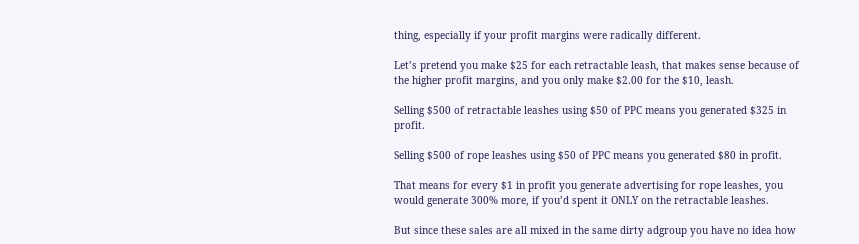thing, especially if your profit margins were radically different.

Let’s pretend you make $25 for each retractable leash, that makes sense because of the higher profit margins, and you only make $2.00 for the $10, leash.

Selling $500 of retractable leashes using $50 of PPC means you generated $325 in profit.

Selling $500 of rope leashes using $50 of PPC means you generated $80 in profit.

That means for every $1 in profit you generate advertising for rope leashes, you would generate 300% more, if you’d spent it ONLY on the retractable leashes.

But since these sales are all mixed in the same dirty adgroup you have no idea how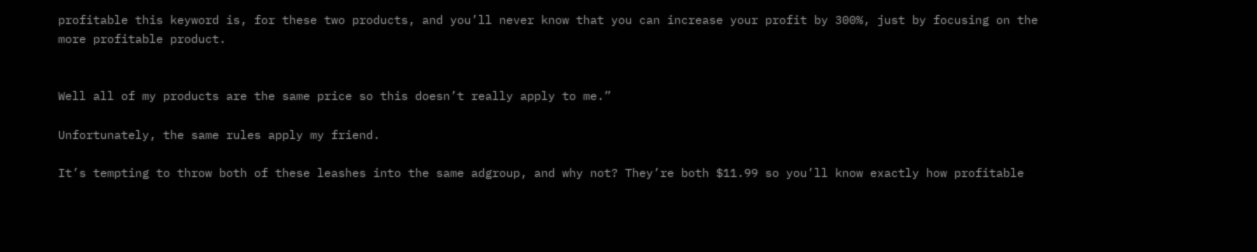profitable this keyword is, for these two products, and you’ll never know that you can increase your profit by 300%, just by focusing on the more profitable product.


Well all of my products are the same price so this doesn’t really apply to me.”

Unfortunately, the same rules apply my friend.

It’s tempting to throw both of these leashes into the same adgroup, and why not? They’re both $11.99 so you’ll know exactly how profitable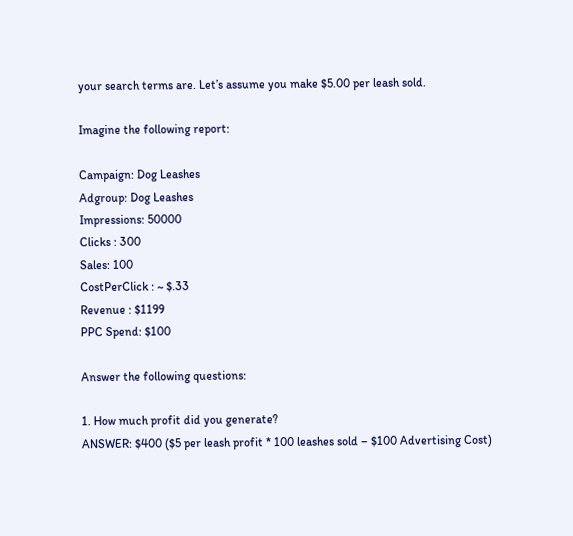your search terms are. Let’s assume you make $5.00 per leash sold.

Imagine the following report:

Campaign: Dog Leashes
Adgroup: Dog Leashes
Impressions: 50000
Clicks : 300
Sales: 100
CostPerClick : ~ $.33
Revenue : $1199
PPC Spend: $100

Answer the following questions:

1. How much profit did you generate?
ANSWER: $400 ($5 per leash profit * 100 leashes sold – $100 Advertising Cost)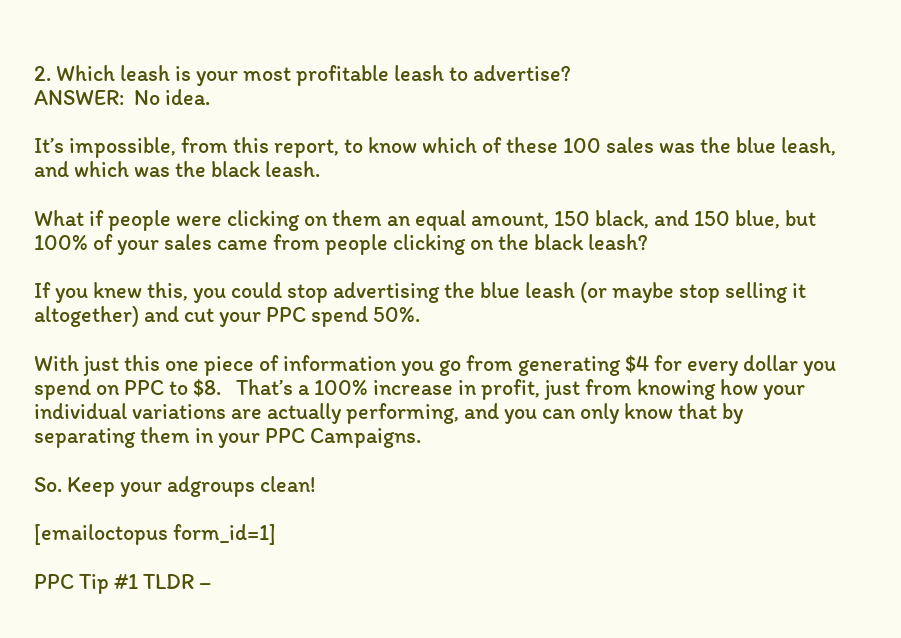2. Which leash is your most profitable leash to advertise?
ANSWER:  No idea.

It’s impossible, from this report, to know which of these 100 sales was the blue leash, and which was the black leash.

What if people were clicking on them an equal amount, 150 black, and 150 blue, but 100% of your sales came from people clicking on the black leash?

If you knew this, you could stop advertising the blue leash (or maybe stop selling it altogether) and cut your PPC spend 50%.

With just this one piece of information you go from generating $4 for every dollar you spend on PPC to $8.   That’s a 100% increase in profit, just from knowing how your individual variations are actually performing, and you can only know that by separating them in your PPC Campaigns.

So. Keep your adgroups clean!

[emailoctopus form_id=1]

PPC Tip #1 TLDR –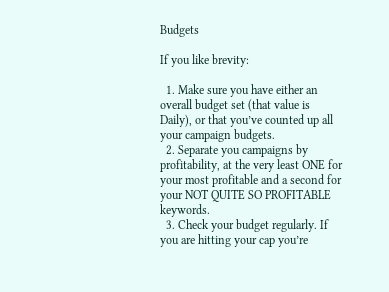Budgets

If you like brevity:

  1. Make sure you have either an overall budget set (that value is Daily), or that you’ve counted up all your campaign budgets.
  2. Separate you campaigns by profitability, at the very least ONE for your most profitable and a second for your NOT QUITE SO PROFITABLE keywords.
  3. Check your budget regularly. If you are hitting your cap you’re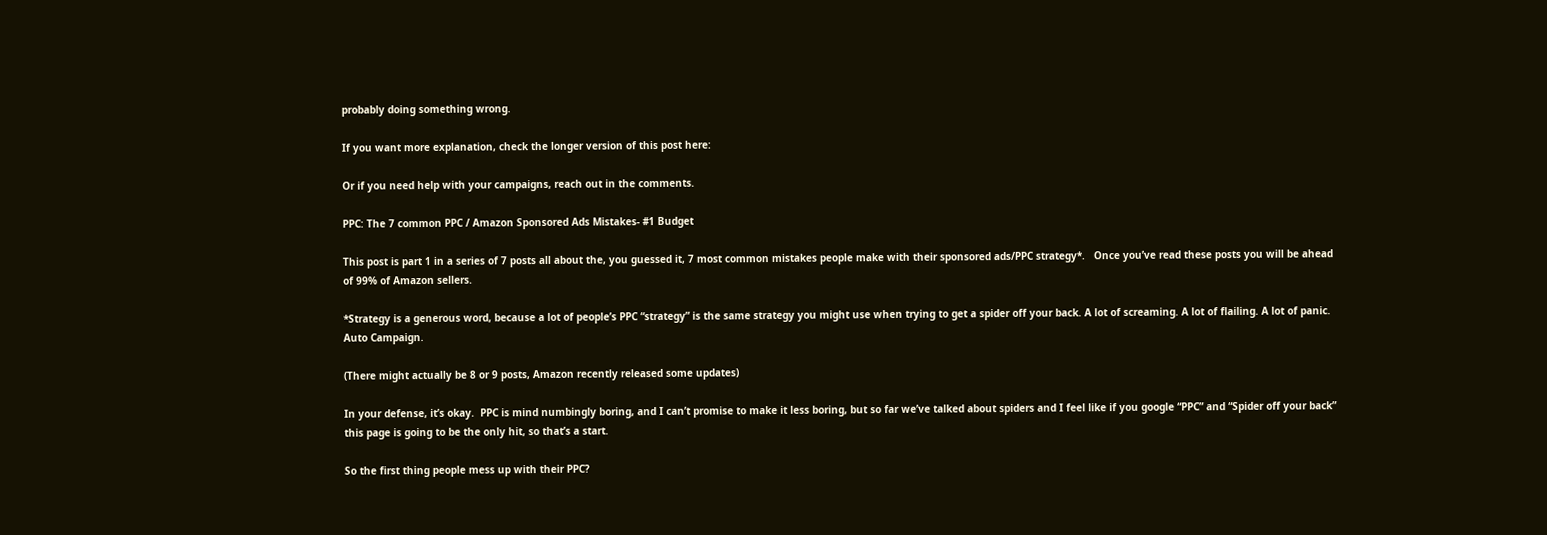probably doing something wrong.

If you want more explanation, check the longer version of this post here:

Or if you need help with your campaigns, reach out in the comments.

PPC: The 7 common PPC / Amazon Sponsored Ads Mistakes- #1 Budget

This post is part 1 in a series of 7 posts all about the, you guessed it, 7 most common mistakes people make with their sponsored ads/PPC strategy*.   Once you’ve read these posts you will be ahead of 99% of Amazon sellers.

*Strategy is a generous word, because a lot of people’s PPC “strategy” is the same strategy you might use when trying to get a spider off your back. A lot of screaming. A lot of flailing. A lot of panic. Auto Campaign.

(There might actually be 8 or 9 posts, Amazon recently released some updates)

In your defense, it’s okay.  PPC is mind numbingly boring, and I can’t promise to make it less boring, but so far we’ve talked about spiders and I feel like if you google “PPC” and “Spider off your back” this page is going to be the only hit, so that’s a start.

So the first thing people mess up with their PPC?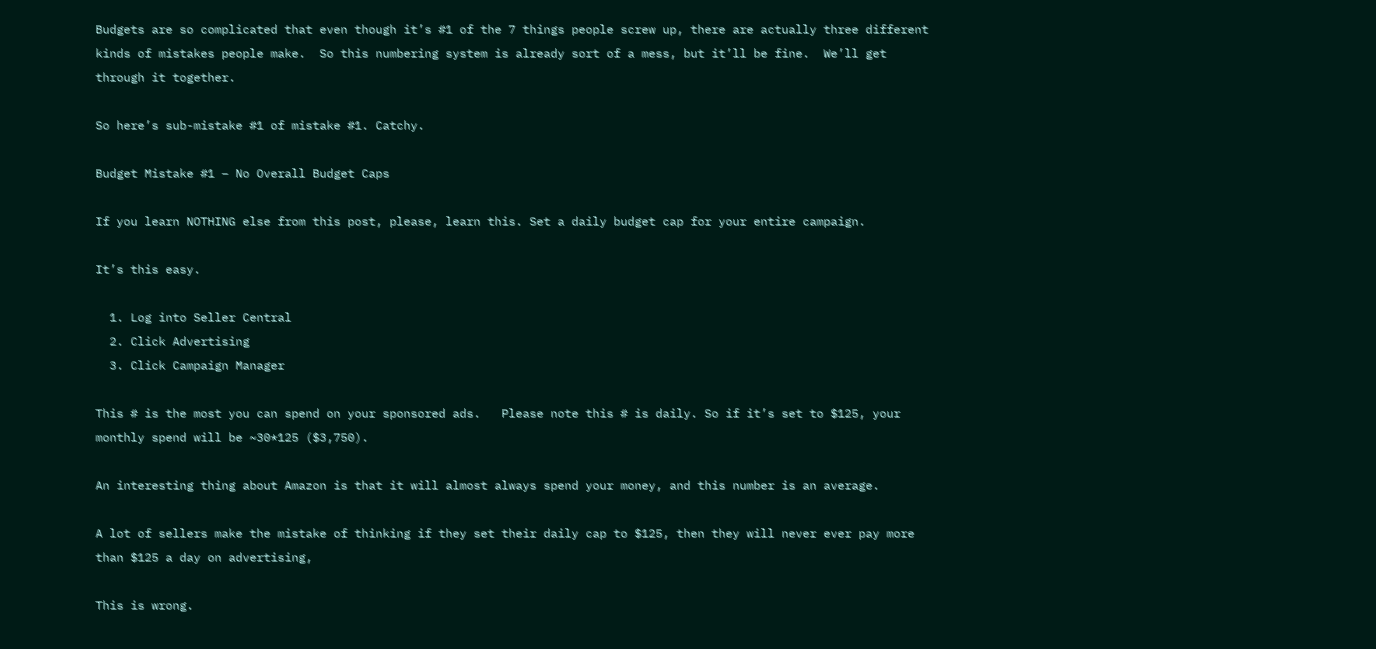Budgets are so complicated that even though it’s #1 of the 7 things people screw up, there are actually three different kinds of mistakes people make.  So this numbering system is already sort of a mess, but it’ll be fine.  We’ll get through it together.

So here’s sub-mistake #1 of mistake #1. Catchy.

Budget Mistake #1 – No Overall Budget Caps

If you learn NOTHING else from this post, please, learn this. Set a daily budget cap for your entire campaign.

It’s this easy.

  1. Log into Seller Central
  2. Click Advertising
  3. Click Campaign Manager

This # is the most you can spend on your sponsored ads.   Please note this # is daily. So if it’s set to $125, your monthly spend will be ~30*125 ($3,750).

An interesting thing about Amazon is that it will almost always spend your money, and this number is an average.

A lot of sellers make the mistake of thinking if they set their daily cap to $125, then they will never ever pay more than $125 a day on advertising,

This is wrong.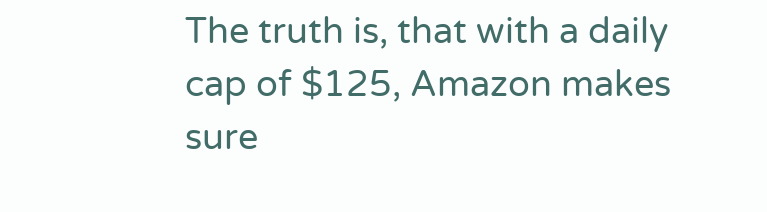The truth is, that with a daily cap of $125, Amazon makes sure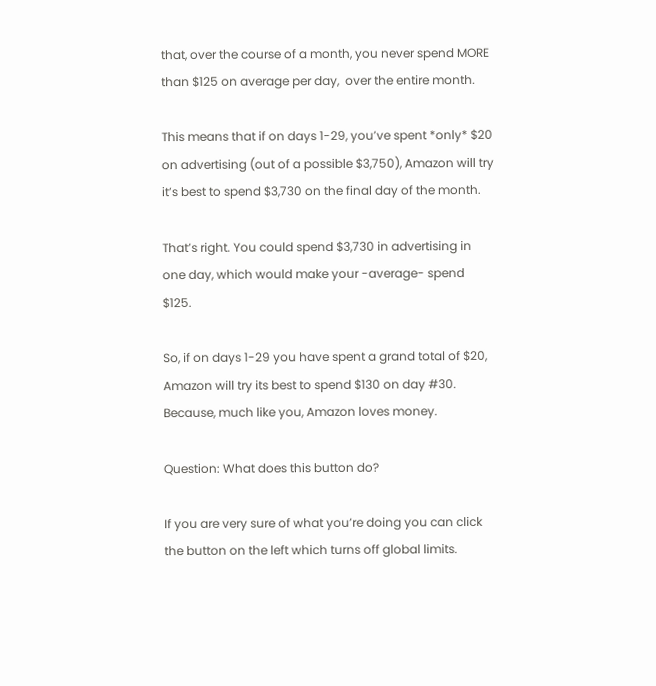that, over the course of a month, you never spend MORE than $125 on average per day,  over the entire month.

This means that if on days 1-29, you’ve spent *only* $20 on advertising (out of a possible $3,750), Amazon will try it’s best to spend $3,730 on the final day of the month.

That’s right. You could spend $3,730 in advertising in one day, which would make your -average- spend $125.

So, if on days 1-29 you have spent a grand total of $20, Amazon will try its best to spend $130 on day #30. Because, much like you, Amazon loves money.

Question: What does this button do?

If you are very sure of what you’re doing you can click the button on the left which turns off global limits.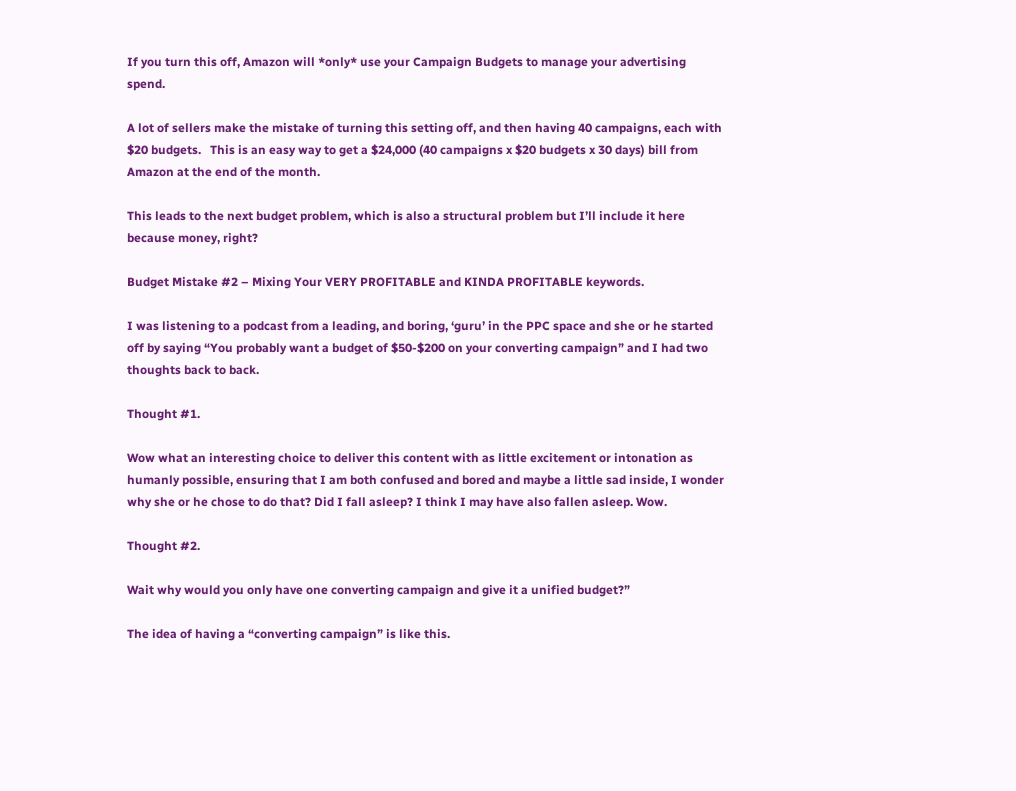If you turn this off, Amazon will *only* use your Campaign Budgets to manage your advertising spend.

A lot of sellers make the mistake of turning this setting off, and then having 40 campaigns, each with $20 budgets.   This is an easy way to get a $24,000 (40 campaigns x $20 budgets x 30 days) bill from Amazon at the end of the month.

This leads to the next budget problem, which is also a structural problem but I’ll include it here because money, right?

Budget Mistake #2 – Mixing Your VERY PROFITABLE and KINDA PROFITABLE keywords.

I was listening to a podcast from a leading, and boring, ‘guru’ in the PPC space and she or he started off by saying “You probably want a budget of $50-$200 on your converting campaign” and I had two thoughts back to back.

Thought #1.

Wow what an interesting choice to deliver this content with as little excitement or intonation as humanly possible, ensuring that I am both confused and bored and maybe a little sad inside, I wonder why she or he chose to do that? Did I fall asleep? I think I may have also fallen asleep. Wow.

Thought #2.

Wait why would you only have one converting campaign and give it a unified budget?”

The idea of having a “converting campaign” is like this.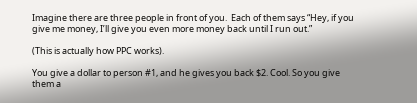Imagine there are three people in front of you.  Each of them says “Hey, if you give me money, I’ll give you even more money back until I run out.”

(This is actually how PPC works).

You give a dollar to person #1, and he gives you back $2. Cool. So you give them a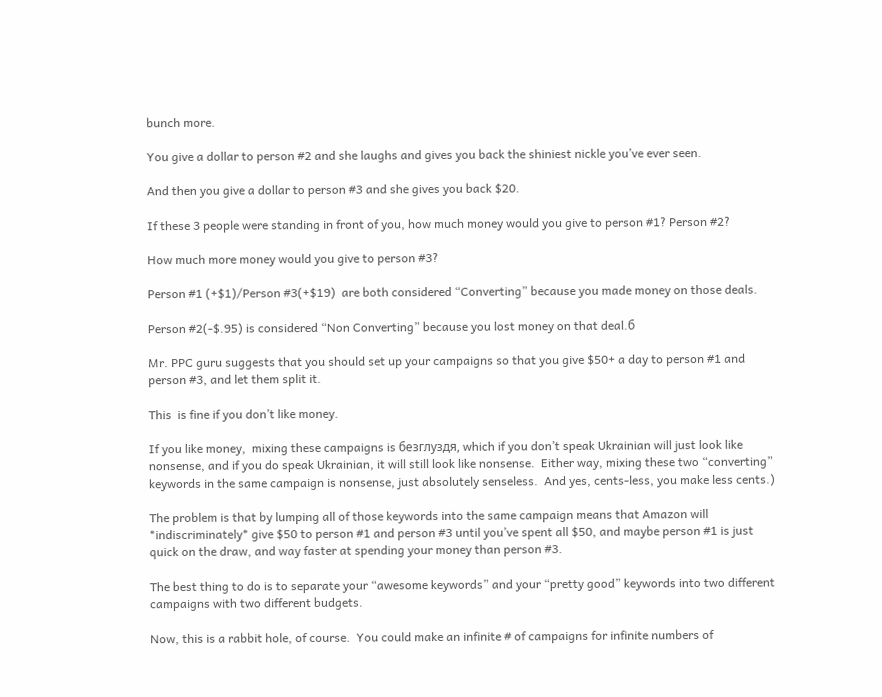bunch more.

You give a dollar to person #2 and she laughs and gives you back the shiniest nickle you’ve ever seen.

And then you give a dollar to person #3 and she gives you back $20.

If these 3 people were standing in front of you, how much money would you give to person #1? Person #2?

How much more money would you give to person #3?

Person #1 (+$1)/Person #3(+$19)  are both considered “Converting” because you made money on those deals.

Person #2(-$.95) is considered “Non Converting” because you lost money on that deal.б

Mr. PPC guru suggests that you should set up your campaigns so that you give $50+ a day to person #1 and person #3, and let them split it.

This  is fine if you don’t like money.

If you like money,  mixing these campaigns is безглуздя, which if you don’t speak Ukrainian will just look like nonsense, and if you do speak Ukrainian, it will still look like nonsense.  Either way, mixing these two “converting” keywords in the same campaign is nonsense, just absolutely senseless.  And yes, cents-less, you make less cents.)

The problem is that by lumping all of those keywords into the same campaign means that Amazon will *indiscriminately* give $50 to person #1 and person #3 until you’ve spent all $50, and maybe person #1 is just quick on the draw, and way faster at spending your money than person #3.

The best thing to do is to separate your “awesome keywords” and your “pretty good” keywords into two different campaigns with two different budgets.

Now, this is a rabbit hole, of course.  You could make an infinite # of campaigns for infinite numbers of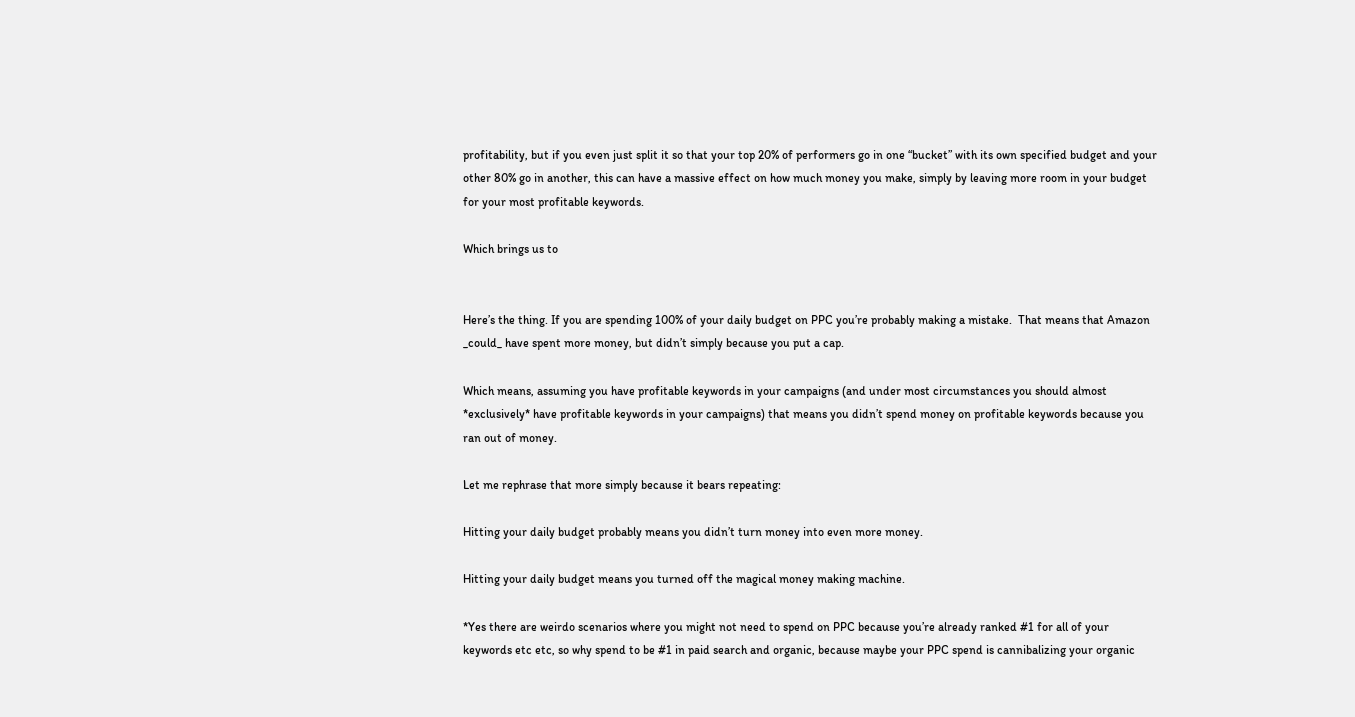profitability, but if you even just split it so that your top 20% of performers go in one “bucket” with its own specified budget and your other 80% go in another, this can have a massive effect on how much money you make, simply by leaving more room in your budget for your most profitable keywords.

Which brings us to


Here’s the thing. If you are spending 100% of your daily budget on PPC you’re probably making a mistake.  That means that Amazon _could_ have spent more money, but didn’t simply because you put a cap.

Which means, assuming you have profitable keywords in your campaigns (and under most circumstances you should almost *exclusively* have profitable keywords in your campaigns) that means you didn’t spend money on profitable keywords because you ran out of money.

Let me rephrase that more simply because it bears repeating:

Hitting your daily budget probably means you didn’t turn money into even more money.

Hitting your daily budget means you turned off the magical money making machine.

*Yes there are weirdo scenarios where you might not need to spend on PPC because you’re already ranked #1 for all of your keywords etc etc, so why spend to be #1 in paid search and organic, because maybe your PPC spend is cannibalizing your organic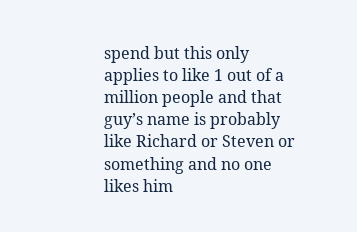spend but this only applies to like 1 out of a million people and that guy’s name is probably like Richard or Steven or something and no one likes him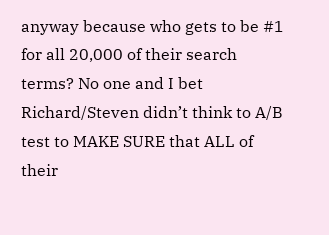anyway because who gets to be #1 for all 20,000 of their search terms? No one and I bet Richard/Steven didn’t think to A/B test to MAKE SURE that ALL of their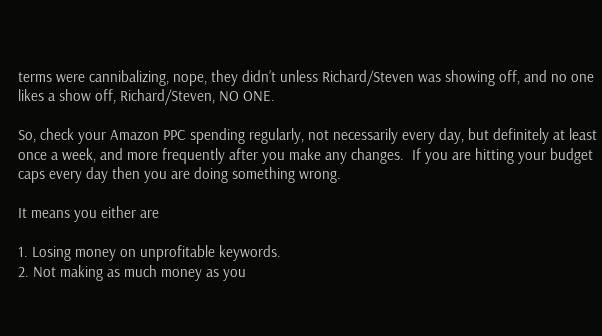terms were cannibalizing, nope, they didn’t unless Richard/Steven was showing off, and no one likes a show off, Richard/Steven, NO ONE.

So, check your Amazon PPC spending regularly, not necessarily every day, but definitely at least once a week, and more frequently after you make any changes.  If you are hitting your budget caps every day then you are doing something wrong.

It means you either are

1. Losing money on unprofitable keywords.
2. Not making as much money as you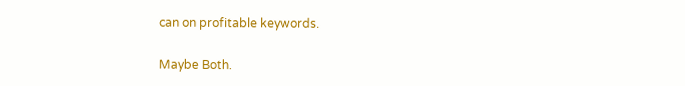can on profitable keywords.

Maybe Both.